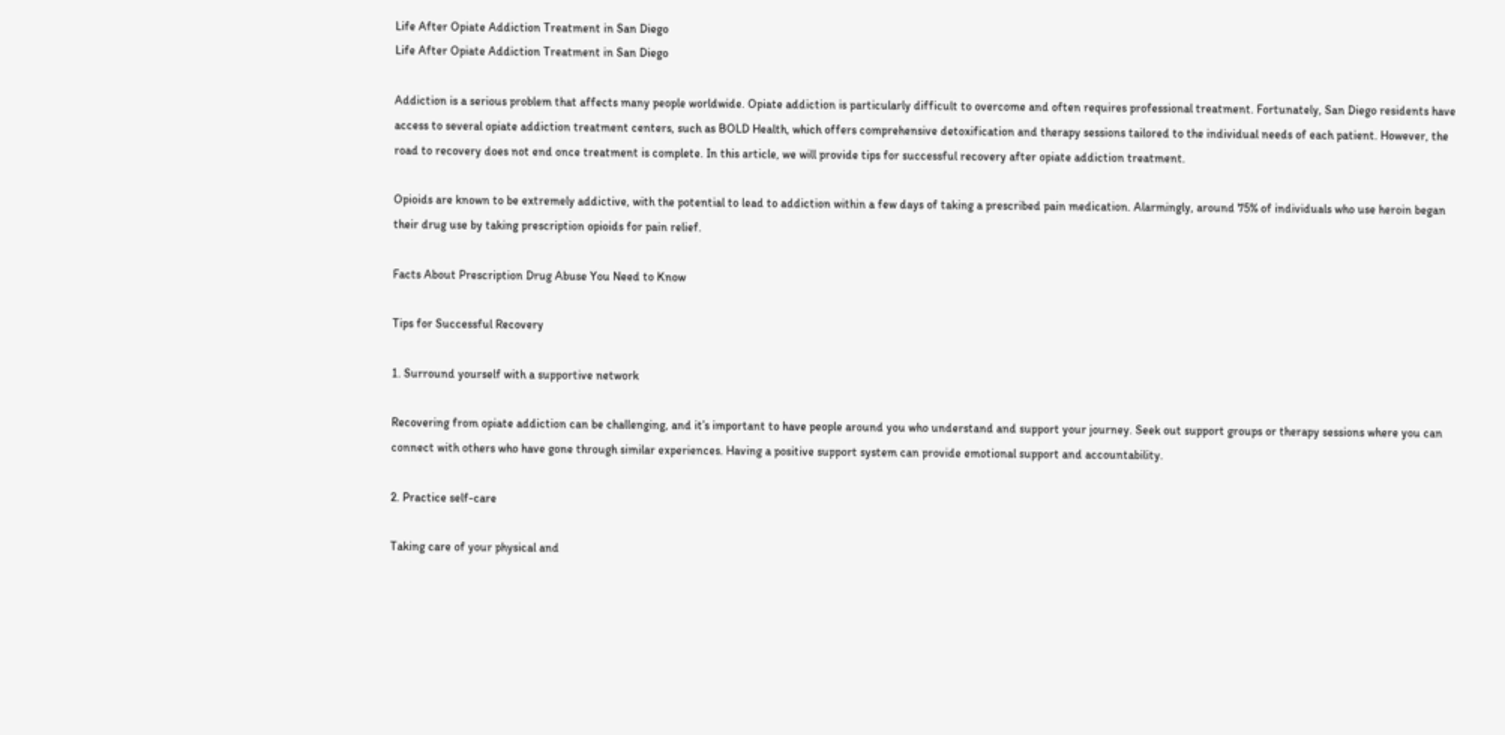Life After Opiate Addiction Treatment in San Diego
Life After Opiate Addiction Treatment in San Diego

Addiction is a serious problem that affects many people worldwide. Opiate addiction is particularly difficult to overcome and often requires professional treatment. Fortunately, San Diego residents have access to several opiate addiction treatment centers, such as BOLD Health, which offers comprehensive detoxification and therapy sessions tailored to the individual needs of each patient. However, the road to recovery does not end once treatment is complete. In this article, we will provide tips for successful recovery after opiate addiction treatment.

Opioids are known to be extremely addictive, with the potential to lead to addiction within a few days of taking a prescribed pain medication. Alarmingly, around 75% of individuals who use heroin began their drug use by taking prescription opioids for pain relief.

Facts About Prescription Drug Abuse You Need to Know

Tips for Successful Recovery

1. Surround yourself with a supportive network

Recovering from opiate addiction can be challenging, and it’s important to have people around you who understand and support your journey. Seek out support groups or therapy sessions where you can connect with others who have gone through similar experiences. Having a positive support system can provide emotional support and accountability.

2. Practice self-care

Taking care of your physical and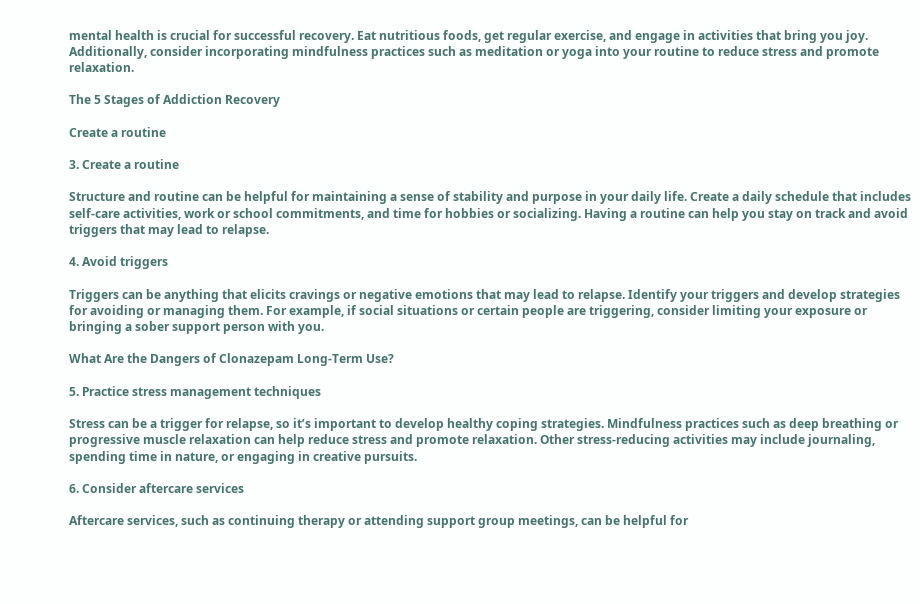mental health is crucial for successful recovery. Eat nutritious foods, get regular exercise, and engage in activities that bring you joy. Additionally, consider incorporating mindfulness practices such as meditation or yoga into your routine to reduce stress and promote relaxation.

The 5 Stages of Addiction Recovery

Create a routine

3. Create a routine

Structure and routine can be helpful for maintaining a sense of stability and purpose in your daily life. Create a daily schedule that includes self-care activities, work or school commitments, and time for hobbies or socializing. Having a routine can help you stay on track and avoid triggers that may lead to relapse.

4. Avoid triggers

Triggers can be anything that elicits cravings or negative emotions that may lead to relapse. Identify your triggers and develop strategies for avoiding or managing them. For example, if social situations or certain people are triggering, consider limiting your exposure or bringing a sober support person with you.

What Are the Dangers of Clonazepam Long-Term Use?

5. Practice stress management techniques

Stress can be a trigger for relapse, so it’s important to develop healthy coping strategies. Mindfulness practices such as deep breathing or progressive muscle relaxation can help reduce stress and promote relaxation. Other stress-reducing activities may include journaling, spending time in nature, or engaging in creative pursuits.

6. Consider aftercare services

Aftercare services, such as continuing therapy or attending support group meetings, can be helpful for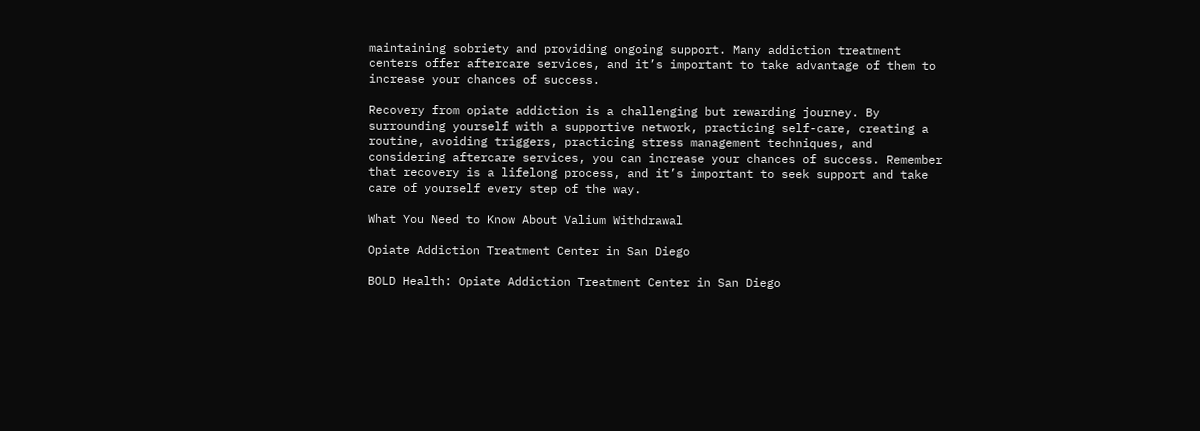maintaining sobriety and providing ongoing support. Many addiction treatment centers offer aftercare services, and it’s important to take advantage of them to increase your chances of success.

Recovery from opiate addiction is a challenging but rewarding journey. By surrounding yourself with a supportive network, practicing self-care, creating a routine, avoiding triggers, practicing stress management techniques, and considering aftercare services, you can increase your chances of success. Remember that recovery is a lifelong process, and it’s important to seek support and take care of yourself every step of the way.

What You Need to Know About Valium Withdrawal

Opiate Addiction Treatment Center in San Diego

BOLD Health: Opiate Addiction Treatment Center in San Diego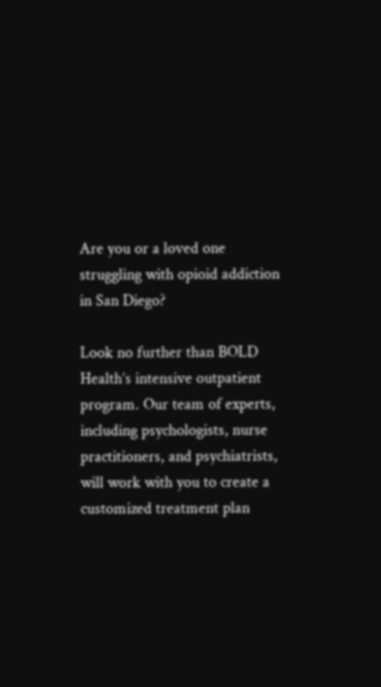Are you or a loved one struggling with opioid addiction in San Diego?

Look no further than BOLD Health’s intensive outpatient program. Our team of experts, including psychologists, nurse practitioners, and psychiatrists, will work with you to create a customized treatment plan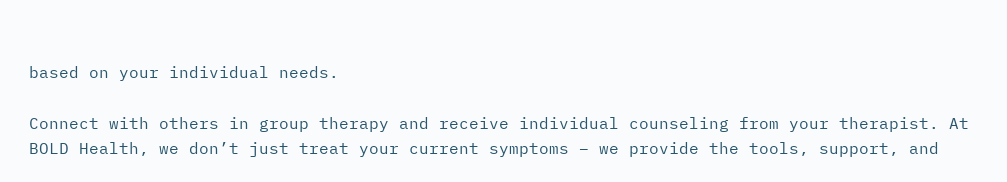based on your individual needs.

Connect with others in group therapy and receive individual counseling from your therapist. At BOLD Health, we don’t just treat your current symptoms – we provide the tools, support, and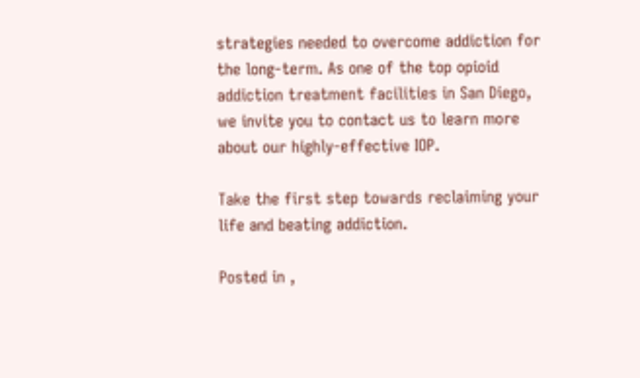strategies needed to overcome addiction for the long-term. As one of the top opioid addiction treatment facilities in San Diego, we invite you to contact us to learn more about our highly-effective IOP.

Take the first step towards reclaiming your life and beating addiction.

Posted in ,